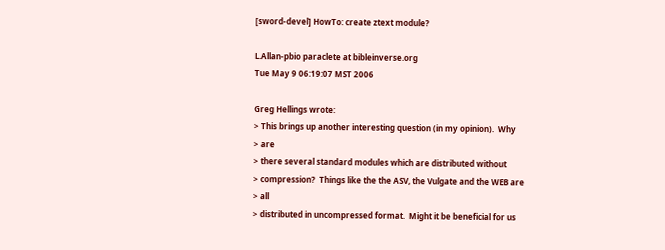[sword-devel] HowTo: create ztext module?

L.Allan-pbio paraclete at bibleinverse.org
Tue May 9 06:19:07 MST 2006

Greg Hellings wrote:
> This brings up another interesting question (in my opinion).  Why
> are
> there several standard modules which are distributed without
> compression?  Things like the the ASV, the Vulgate and the WEB are
> all
> distributed in uncompressed format.  Might it be beneficial for us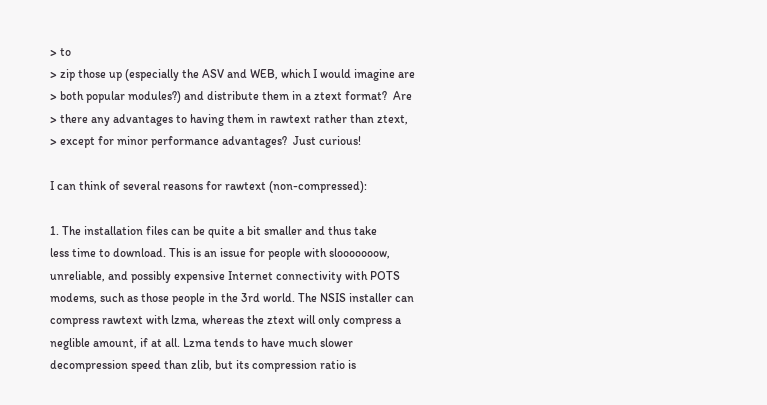> to
> zip those up (especially the ASV and WEB, which I would imagine are
> both popular modules?) and distribute them in a ztext format?  Are
> there any advantages to having them in rawtext rather than ztext,
> except for minor performance advantages?  Just curious!

I can think of several reasons for rawtext (non-compressed):

1. The installation files can be quite a bit smaller and thus take
less time to download. This is an issue for people with slooooooow,
unreliable, and possibly expensive Internet connectivity with POTS
modems, such as those people in the 3rd world. The NSIS installer can
compress rawtext with lzma, whereas the ztext will only compress a
neglible amount, if at all. Lzma tends to have much slower
decompression speed than zlib, but its compression ratio is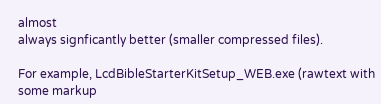almost
always signficantly better (smaller compressed files).

For example, LcdBibleStarterKitSetup_WEB.exe (rawtext with some markup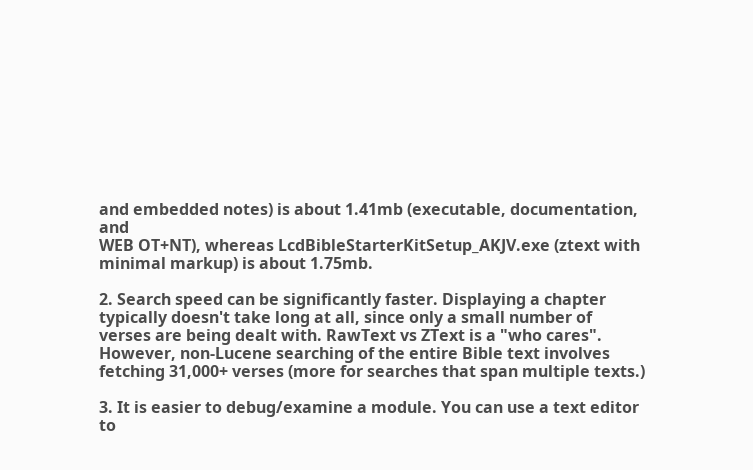and embedded notes) is about 1.41mb (executable, documentation, and
WEB OT+NT), whereas LcdBibleStarterKitSetup_AKJV.exe (ztext with
minimal markup) is about 1.75mb.

2. Search speed can be significantly faster. Displaying a chapter
typically doesn't take long at all, since only a small number of
verses are being dealt with. RawText vs ZText is a "who cares".
However, non-Lucene searching of the entire Bible text involves
fetching 31,000+ verses (more for searches that span multiple texts.)

3. It is easier to debug/examine a module. You can use a text editor
to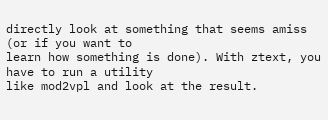directly look at something that seems amiss (or if you want to
learn how something is done). With ztext, you have to run a utility
like mod2vpl and look at the result.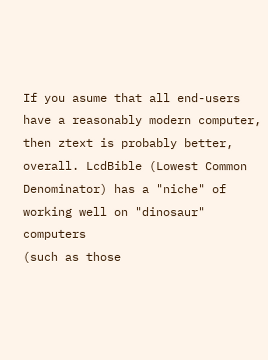If you asume that all end-users have a reasonably modern computer,
then ztext is probably better, overall. LcdBible (Lowest Common
Denominator) has a "niche" of working well on "dinosaur" computers
(such as those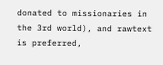donated to missionaries in the 3rd world), and rawtext
is preferred,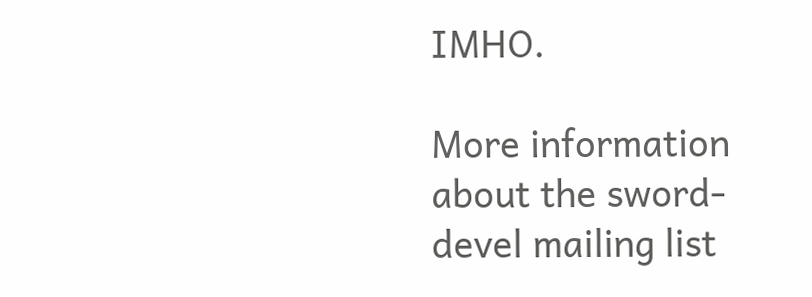IMHO.

More information about the sword-devel mailing list